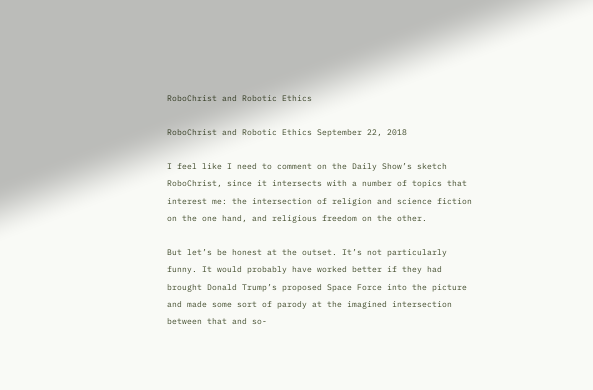RoboChrist and Robotic Ethics

RoboChrist and Robotic Ethics September 22, 2018

I feel like I need to comment on the Daily Show’s sketch RoboChrist, since it intersects with a number of topics that interest me: the intersection of religion and science fiction on the one hand, and religious freedom on the other.

But let’s be honest at the outset. It’s not particularly funny. It would probably have worked better if they had brought Donald Trump’s proposed Space Force into the picture and made some sort of parody at the imagined intersection between that and so-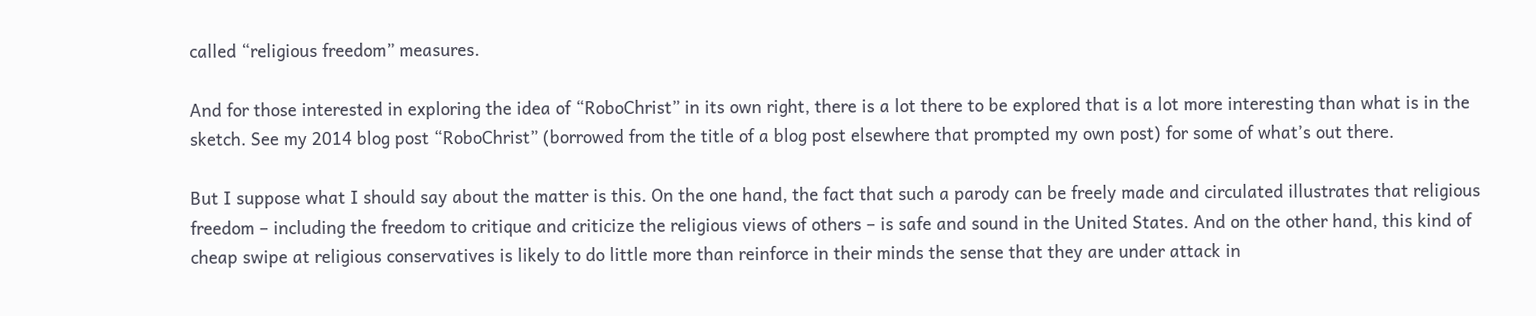called “religious freedom” measures.

And for those interested in exploring the idea of “RoboChrist” in its own right, there is a lot there to be explored that is a lot more interesting than what is in the sketch. See my 2014 blog post “RoboChrist” (borrowed from the title of a blog post elsewhere that prompted my own post) for some of what’s out there.

But I suppose what I should say about the matter is this. On the one hand, the fact that such a parody can be freely made and circulated illustrates that religious freedom – including the freedom to critique and criticize the religious views of others – is safe and sound in the United States. And on the other hand, this kind of cheap swipe at religious conservatives is likely to do little more than reinforce in their minds the sense that they are under attack in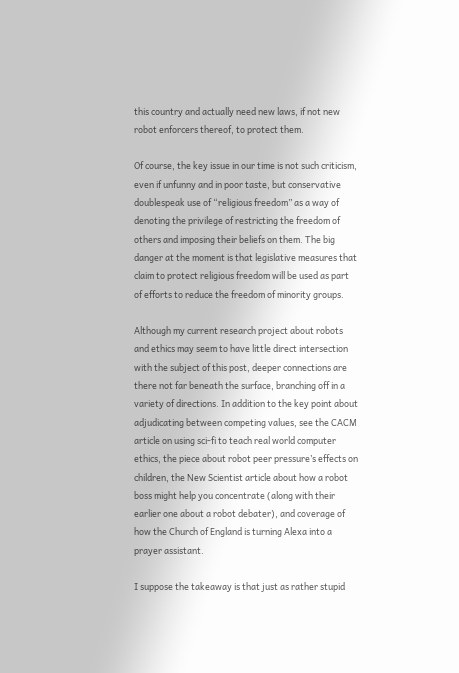this country and actually need new laws, if not new robot enforcers thereof, to protect them.

Of course, the key issue in our time is not such criticism, even if unfunny and in poor taste, but conservative doublespeak use of “religious freedom” as a way of denoting the privilege of restricting the freedom of others and imposing their beliefs on them. The big danger at the moment is that legislative measures that claim to protect religious freedom will be used as part of efforts to reduce the freedom of minority groups.

Although my current research project about robots and ethics may seem to have little direct intersection with the subject of this post, deeper connections are there not far beneath the surface, branching off in a variety of directions. In addition to the key point about adjudicating between competing values, see the CACM article on using sci-fi to teach real world computer ethics, the piece about robot peer pressure’s effects on children, the New Scientist article about how a robot boss might help you concentrate (along with their earlier one about a robot debater), and coverage of how the Church of England is turning Alexa into a prayer assistant.

I suppose the takeaway is that just as rather stupid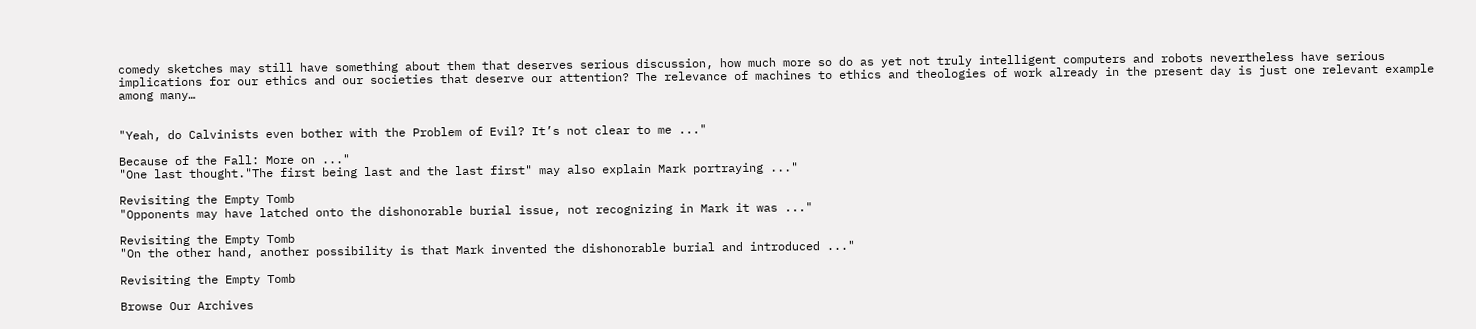comedy sketches may still have something about them that deserves serious discussion, how much more so do as yet not truly intelligent computers and robots nevertheless have serious implications for our ethics and our societies that deserve our attention? The relevance of machines to ethics and theologies of work already in the present day is just one relevant example among many…


"Yeah, do Calvinists even bother with the Problem of Evil? It’s not clear to me ..."

Because of the Fall: More on ..."
"One last thought."The first being last and the last first" may also explain Mark portraying ..."

Revisiting the Empty Tomb
"Opponents may have latched onto the dishonorable burial issue, not recognizing in Mark it was ..."

Revisiting the Empty Tomb
"On the other hand, another possibility is that Mark invented the dishonorable burial and introduced ..."

Revisiting the Empty Tomb

Browse Our Archives